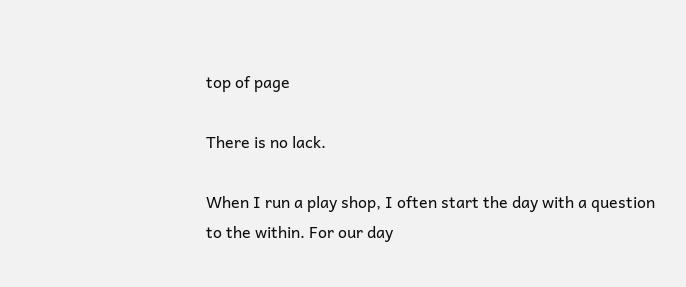top of page

There is no lack.

When I run a play shop, I often start the day with a question to the within. For our day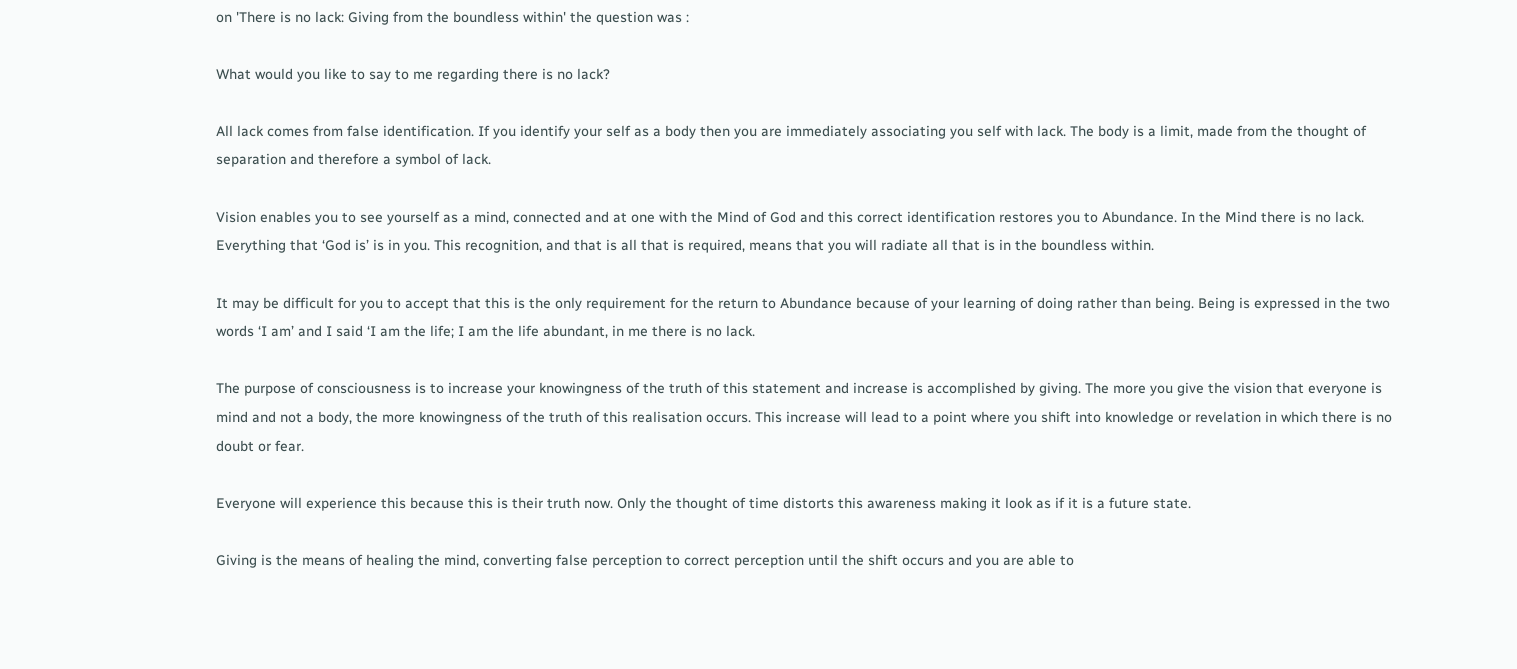on 'There is no lack: Giving from the boundless within' the question was :

What would you like to say to me regarding there is no lack?

All lack comes from false identification. If you identify your self as a body then you are immediately associating you self with lack. The body is a limit, made from the thought of separation and therefore a symbol of lack.

Vision enables you to see yourself as a mind, connected and at one with the Mind of God and this correct identification restores you to Abundance. In the Mind there is no lack. Everything that ‘God is’ is in you. This recognition, and that is all that is required, means that you will radiate all that is in the boundless within.

It may be difficult for you to accept that this is the only requirement for the return to Abundance because of your learning of doing rather than being. Being is expressed in the two words ‘I am’ and I said ‘I am the life; I am the life abundant, in me there is no lack.

The purpose of consciousness is to increase your knowingness of the truth of this statement and increase is accomplished by giving. The more you give the vision that everyone is mind and not a body, the more knowingness of the truth of this realisation occurs. This increase will lead to a point where you shift into knowledge or revelation in which there is no doubt or fear.

Everyone will experience this because this is their truth now. Only the thought of time distorts this awareness making it look as if it is a future state.

Giving is the means of healing the mind, converting false perception to correct perception until the shift occurs and you are able to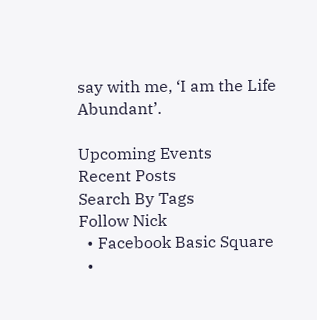say with me, ‘I am the Life Abundant’.

Upcoming Events
Recent Posts
Search By Tags
Follow Nick
  • Facebook Basic Square
  •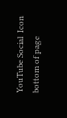YouTube Social  Icon
bottom of page